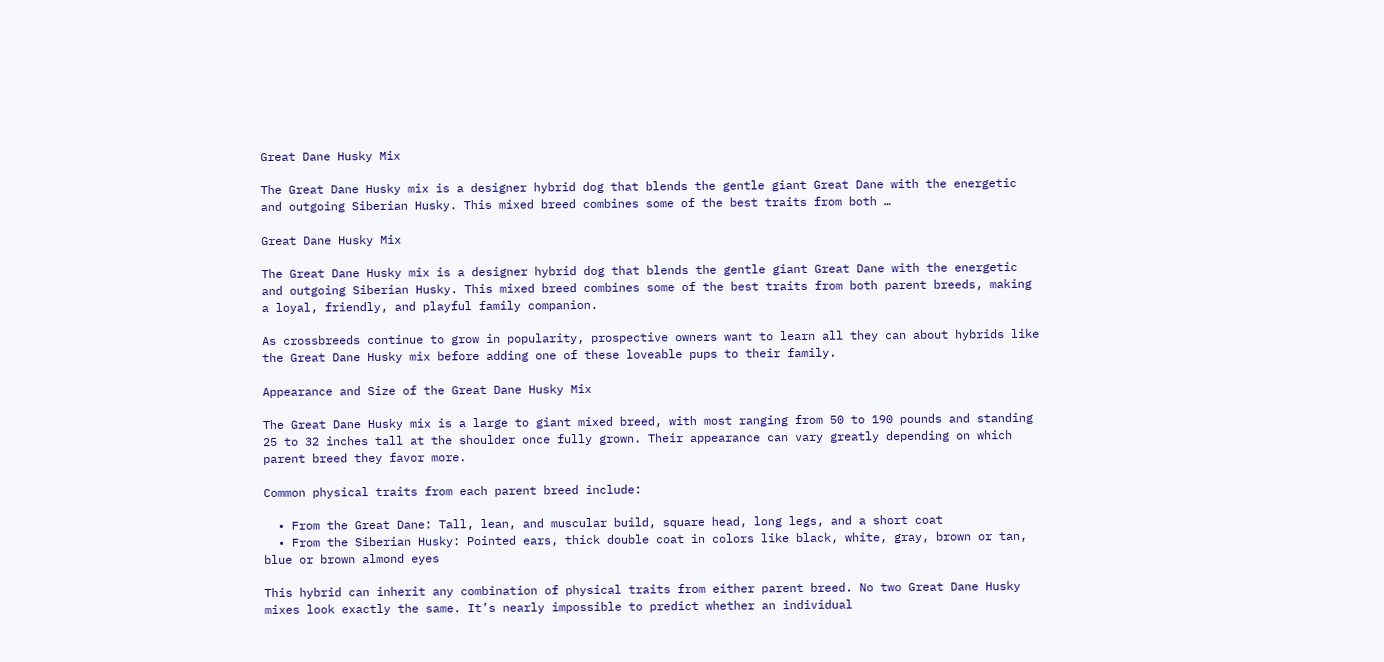Great Dane Husky Mix

The Great Dane Husky mix is a designer hybrid dog that blends the gentle giant Great Dane with the energetic and outgoing Siberian Husky. This mixed breed combines some of the best traits from both …

Great Dane Husky Mix

The Great Dane Husky mix is a designer hybrid dog that blends the gentle giant Great Dane with the energetic and outgoing Siberian Husky. This mixed breed combines some of the best traits from both parent breeds, making a loyal, friendly, and playful family companion.

As crossbreeds continue to grow in popularity, prospective owners want to learn all they can about hybrids like the Great Dane Husky mix before adding one of these loveable pups to their family.

Appearance and Size of the Great Dane Husky Mix

The Great Dane Husky mix is a large to giant mixed breed, with most ranging from 50 to 190 pounds and standing 25 to 32 inches tall at the shoulder once fully grown. Their appearance can vary greatly depending on which parent breed they favor more.

Common physical traits from each parent breed include:

  • From the Great Dane: Tall, lean, and muscular build, square head, long legs, and a short coat
  • From the Siberian Husky: Pointed ears, thick double coat in colors like black, white, gray, brown or tan, blue or brown almond eyes

This hybrid can inherit any combination of physical traits from either parent breed. No two Great Dane Husky mixes look exactly the same. It’s nearly impossible to predict whether an individual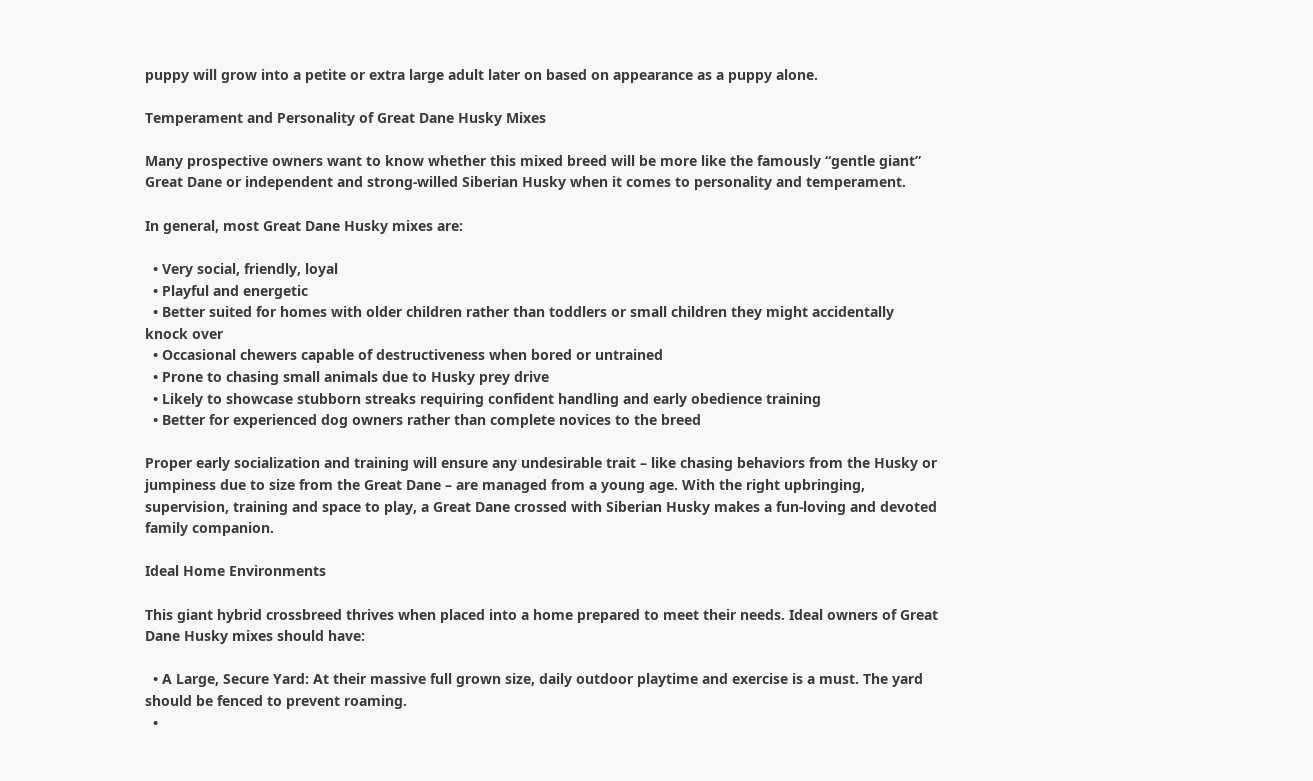puppy will grow into a petite or extra large adult later on based on appearance as a puppy alone.

Temperament and Personality of Great Dane Husky Mixes

Many prospective owners want to know whether this mixed breed will be more like the famously “gentle giant” Great Dane or independent and strong-willed Siberian Husky when it comes to personality and temperament.

In general, most Great Dane Husky mixes are:

  • Very social, friendly, loyal
  • Playful and energetic
  • Better suited for homes with older children rather than toddlers or small children they might accidentally knock over
  • Occasional chewers capable of destructiveness when bored or untrained
  • Prone to chasing small animals due to Husky prey drive
  • Likely to showcase stubborn streaks requiring confident handling and early obedience training
  • Better for experienced dog owners rather than complete novices to the breed

Proper early socialization and training will ensure any undesirable trait – like chasing behaviors from the Husky or jumpiness due to size from the Great Dane – are managed from a young age. With the right upbringing, supervision, training and space to play, a Great Dane crossed with Siberian Husky makes a fun-loving and devoted family companion.

Ideal Home Environments

This giant hybrid crossbreed thrives when placed into a home prepared to meet their needs. Ideal owners of Great Dane Husky mixes should have:

  • A Large, Secure Yard: At their massive full grown size, daily outdoor playtime and exercise is a must. The yard should be fenced to prevent roaming.
  •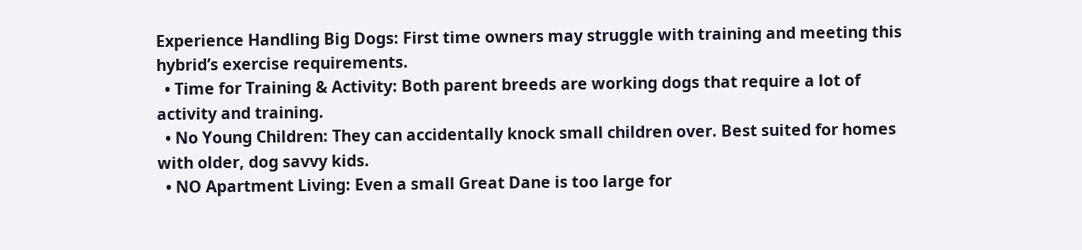Experience Handling Big Dogs: First time owners may struggle with training and meeting this hybrid’s exercise requirements.
  • Time for Training & Activity: Both parent breeds are working dogs that require a lot of activity and training.
  • No Young Children: They can accidentally knock small children over. Best suited for homes with older, dog savvy kids.
  • NO Apartment Living: Even a small Great Dane is too large for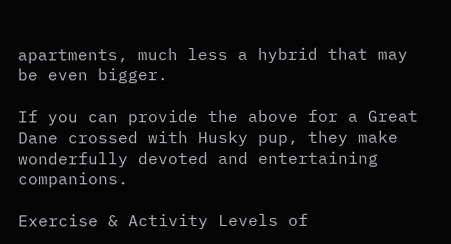apartments, much less a hybrid that may be even bigger.

If you can provide the above for a Great Dane crossed with Husky pup, they make wonderfully devoted and entertaining companions.

Exercise & Activity Levels of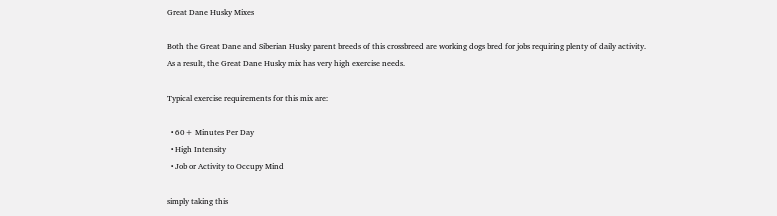Great Dane Husky Mixes

Both the Great Dane and Siberian Husky parent breeds of this crossbreed are working dogs bred for jobs requiring plenty of daily activity. As a result, the Great Dane Husky mix has very high exercise needs.

Typical exercise requirements for this mix are:

  • 60+ Minutes Per Day
  • High Intensity
  • Job or Activity to Occupy Mind

simply taking this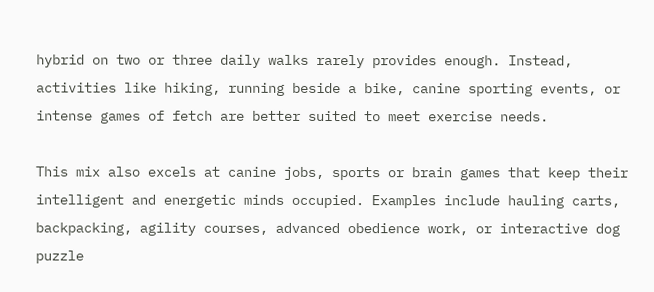hybrid on two or three daily walks rarely provides enough. Instead, activities like hiking, running beside a bike, canine sporting events, or intense games of fetch are better suited to meet exercise needs.

This mix also excels at canine jobs, sports or brain games that keep their intelligent and energetic minds occupied. Examples include hauling carts, backpacking, agility courses, advanced obedience work, or interactive dog puzzle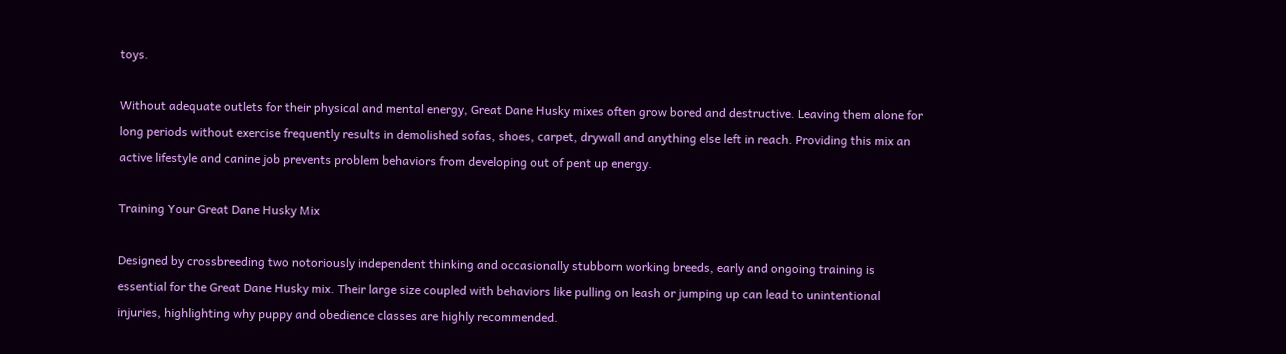toys.

Without adequate outlets for their physical and mental energy, Great Dane Husky mixes often grow bored and destructive. Leaving them alone for long periods without exercise frequently results in demolished sofas, shoes, carpet, drywall and anything else left in reach. Providing this mix an active lifestyle and canine job prevents problem behaviors from developing out of pent up energy.

Training Your Great Dane Husky Mix

Designed by crossbreeding two notoriously independent thinking and occasionally stubborn working breeds, early and ongoing training is essential for the Great Dane Husky mix. Their large size coupled with behaviors like pulling on leash or jumping up can lead to unintentional injuries, highlighting why puppy and obedience classes are highly recommended.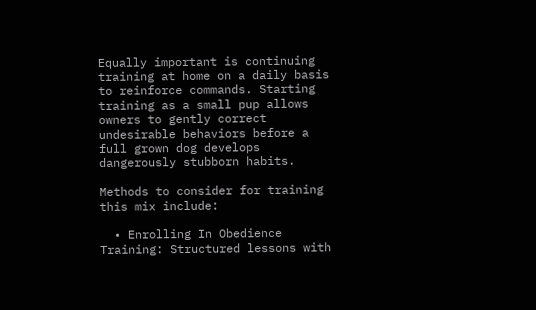Equally important is continuing training at home on a daily basis to reinforce commands. Starting training as a small pup allows owners to gently correct undesirable behaviors before a full grown dog develops dangerously stubborn habits.

Methods to consider for training this mix include:

  • Enrolling In Obedience Training: Structured lessons with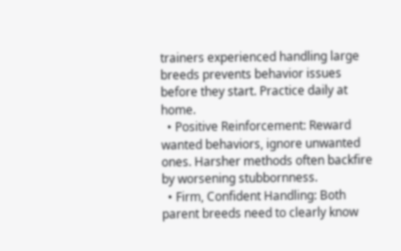trainers experienced handling large breeds prevents behavior issues before they start. Practice daily at home.
  • Positive Reinforcement: Reward wanted behaviors, ignore unwanted ones. Harsher methods often backfire by worsening stubbornness.
  • Firm, Confident Handling: Both parent breeds need to clearly know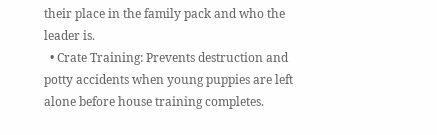their place in the family pack and who the leader is.
  • Crate Training: Prevents destruction and potty accidents when young puppies are left alone before house training completes.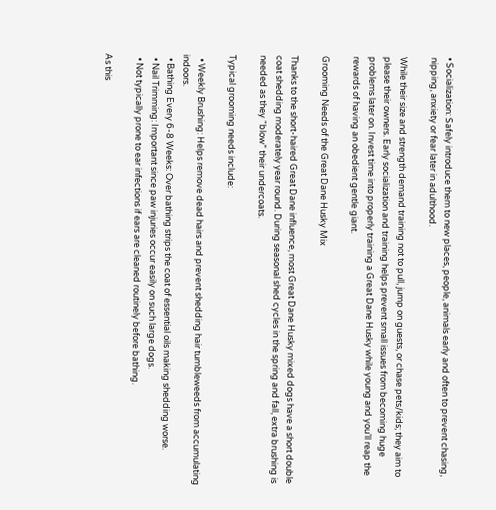• Socialization: Safely introduce them to new places, people, animals early and often to prevent chasing, nipping, anxiety or fear later in adulthood.

While their size and strength demand training not to pull, jump on guests, or chase pets/kids; they aim to please their owners. Early socialization and training helps prevent small issues from becoming huge problems later on. Invest time into properly training a Great Dane Husky while young and you’ll reap the rewards of having an obedient gentle giant.

Grooming Needs of the Great Dane Husky Mix

Thanks to the short-haired Great Dane influence, most Great Dane Husky mixed dogs have a short double coat shedding moderately year round. During seasonal shed cycles in the spring and fall, extra brushing is needed as they “blow” their undercoats.

Typical grooming needs include:

  • Weekly Brushing: Helps remove dead hairs and prevent shedding hair tumbleweeds from accumulating indoors.
  • Bathing Every 6-8 Weeks: Over bathing strips the coat of essential oils making shedding worse.
  • Nail Trimming: Important since paw injuries occur easily on such large dogs.
  • Not typically prone to ear infections if ears are cleaned routinely before bathing.

As this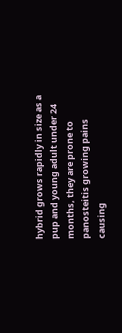hybrid grows rapidly in size as a pup and young adult under 24 months, they are prone to panosteitis growing pains causing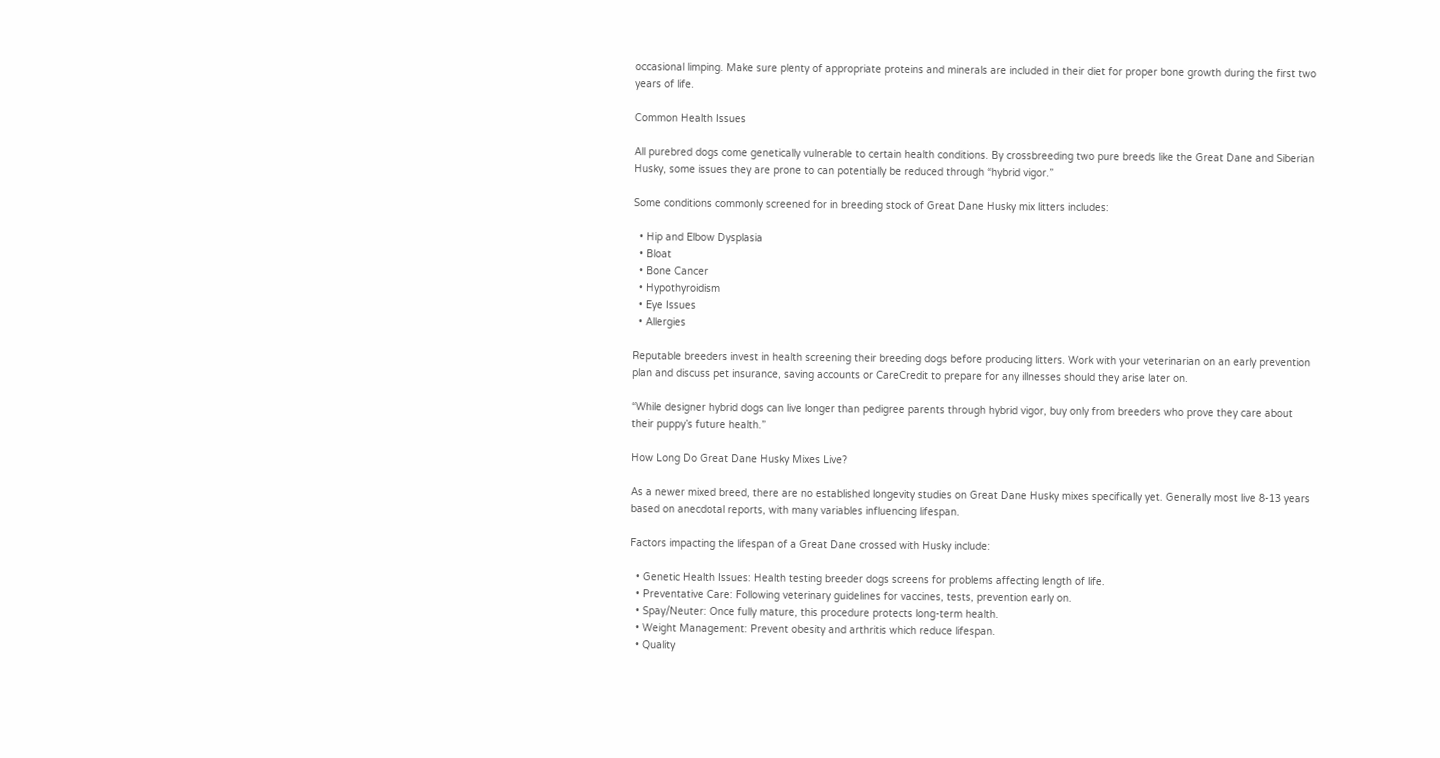occasional limping. Make sure plenty of appropriate proteins and minerals are included in their diet for proper bone growth during the first two years of life.

Common Health Issues

All purebred dogs come genetically vulnerable to certain health conditions. By crossbreeding two pure breeds like the Great Dane and Siberian Husky, some issues they are prone to can potentially be reduced through “hybrid vigor.”

Some conditions commonly screened for in breeding stock of Great Dane Husky mix litters includes:

  • Hip and Elbow Dysplasia
  • Bloat
  • Bone Cancer
  • Hypothyroidism
  • Eye Issues
  • Allergies

Reputable breeders invest in health screening their breeding dogs before producing litters. Work with your veterinarian on an early prevention plan and discuss pet insurance, saving accounts or CareCredit to prepare for any illnesses should they arise later on.

“While designer hybrid dogs can live longer than pedigree parents through hybrid vigor, buy only from breeders who prove they care about their puppy’s future health.”

How Long Do Great Dane Husky Mixes Live?

As a newer mixed breed, there are no established longevity studies on Great Dane Husky mixes specifically yet. Generally most live 8-13 years based on anecdotal reports, with many variables influencing lifespan.

Factors impacting the lifespan of a Great Dane crossed with Husky include:

  • Genetic Health Issues: Health testing breeder dogs screens for problems affecting length of life.
  • Preventative Care: Following veterinary guidelines for vaccines, tests, prevention early on.
  • Spay/Neuter: Once fully mature, this procedure protects long-term health.
  • Weight Management: Prevent obesity and arthritis which reduce lifespan.
  • Quality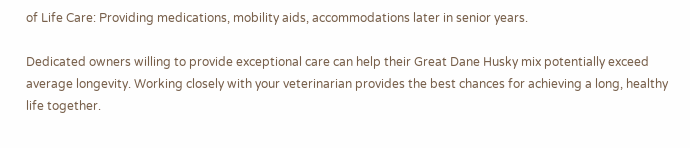of Life Care: Providing medications, mobility aids, accommodations later in senior years.

Dedicated owners willing to provide exceptional care can help their Great Dane Husky mix potentially exceed average longevity. Working closely with your veterinarian provides the best chances for achieving a long, healthy life together.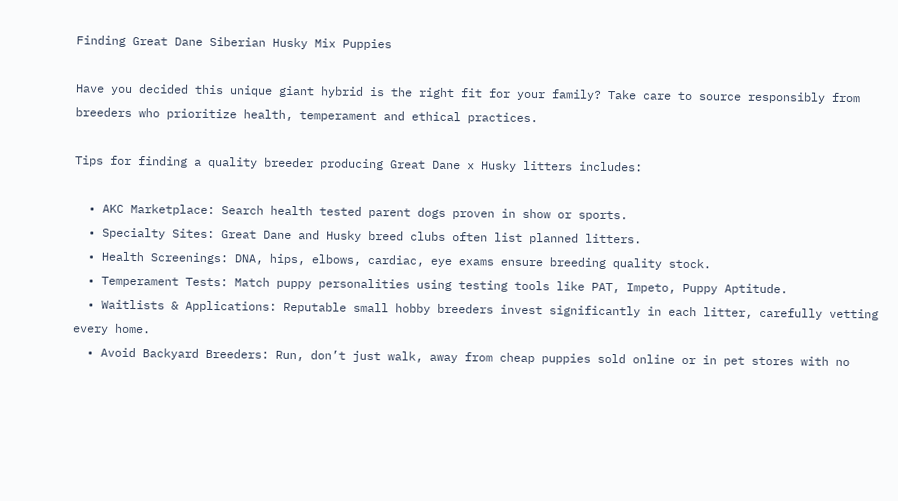Finding Great Dane Siberian Husky Mix Puppies

Have you decided this unique giant hybrid is the right fit for your family? Take care to source responsibly from breeders who prioritize health, temperament and ethical practices.

Tips for finding a quality breeder producing Great Dane x Husky litters includes:

  • AKC Marketplace: Search health tested parent dogs proven in show or sports.
  • Specialty Sites: Great Dane and Husky breed clubs often list planned litters.
  • Health Screenings: DNA, hips, elbows, cardiac, eye exams ensure breeding quality stock.
  • Temperament Tests: Match puppy personalities using testing tools like PAT, Impeto, Puppy Aptitude.
  • Waitlists & Applications: Reputable small hobby breeders invest significantly in each litter, carefully vetting every home.
  • Avoid Backyard Breeders: Run, don’t just walk, away from cheap puppies sold online or in pet stores with no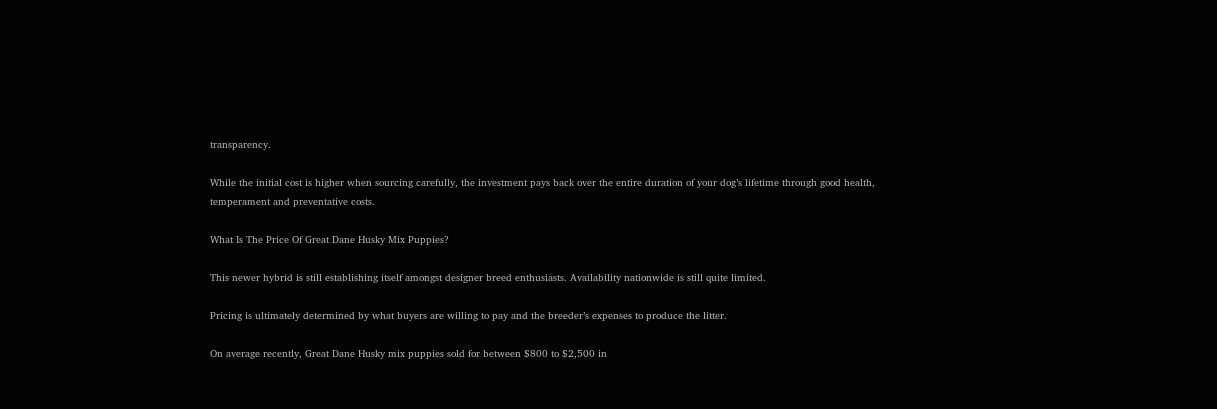transparency.

While the initial cost is higher when sourcing carefully, the investment pays back over the entire duration of your dog’s lifetime through good health, temperament and preventative costs.

What Is The Price Of Great Dane Husky Mix Puppies?

This newer hybrid is still establishing itself amongst designer breed enthusiasts. Availability nationwide is still quite limited.

Pricing is ultimately determined by what buyers are willing to pay and the breeder’s expenses to produce the litter.

On average recently, Great Dane Husky mix puppies sold for between $800 to $2,500 in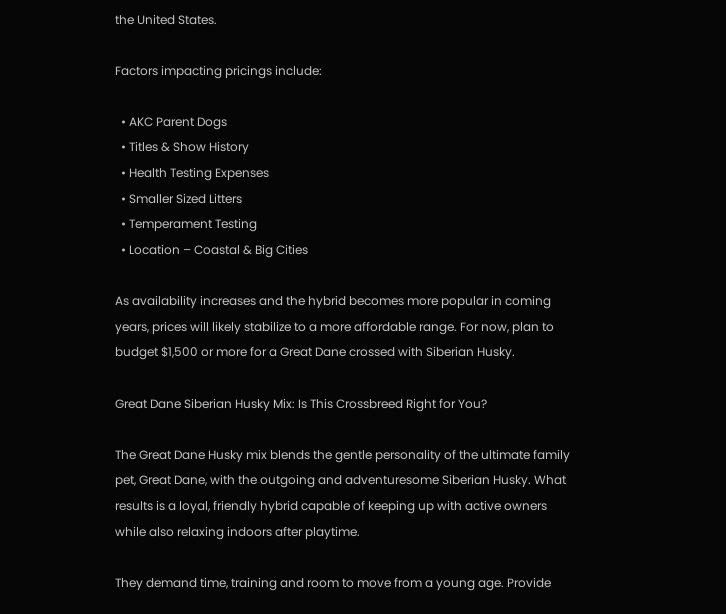the United States.

Factors impacting pricings include:

  • AKC Parent Dogs
  • Titles & Show History
  • Health Testing Expenses
  • Smaller Sized Litters
  • Temperament Testing
  • Location – Coastal & Big Cities

As availability increases and the hybrid becomes more popular in coming years, prices will likely stabilize to a more affordable range. For now, plan to budget $1,500 or more for a Great Dane crossed with Siberian Husky.

Great Dane Siberian Husky Mix: Is This Crossbreed Right for You?

The Great Dane Husky mix blends the gentle personality of the ultimate family pet, Great Dane, with the outgoing and adventuresome Siberian Husky. What results is a loyal, friendly hybrid capable of keeping up with active owners while also relaxing indoors after playtime.

They demand time, training and room to move from a young age. Provide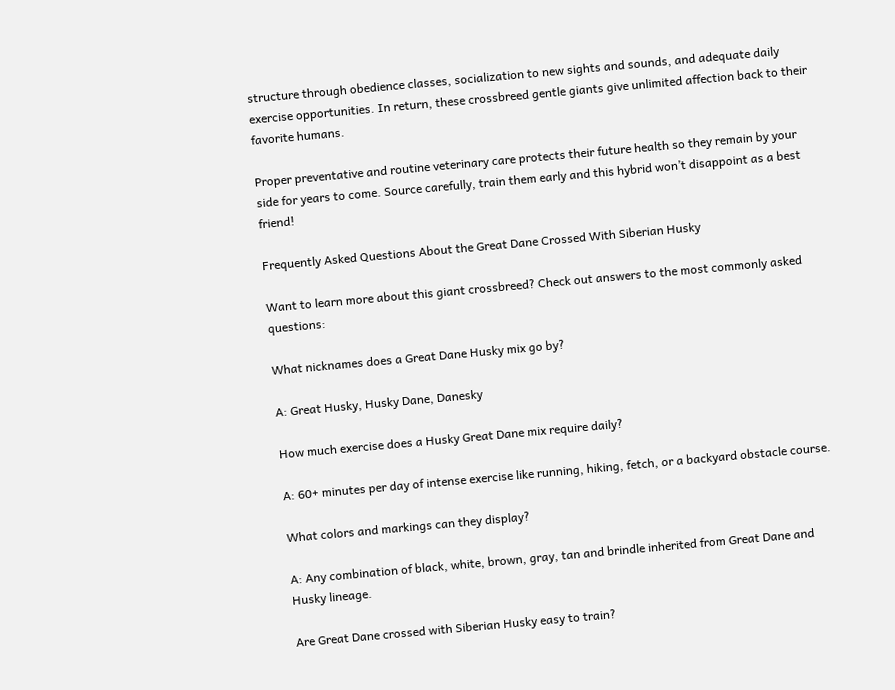structure through obedience classes, socialization to new sights and sounds, and adequate daily exercise opportunities. In return, these crossbreed gentle giants give unlimited affection back to their favorite humans.

Proper preventative and routine veterinary care protects their future health so they remain by your side for years to come. Source carefully, train them early and this hybrid won’t disappoint as a best friend!

Frequently Asked Questions About the Great Dane Crossed With Siberian Husky

Want to learn more about this giant crossbreed? Check out answers to the most commonly asked questions:

What nicknames does a Great Dane Husky mix go by?

A: Great Husky, Husky Dane, Danesky

How much exercise does a Husky Great Dane mix require daily?

A: 60+ minutes per day of intense exercise like running, hiking, fetch, or a backyard obstacle course.

What colors and markings can they display?

A: Any combination of black, white, brown, gray, tan and brindle inherited from Great Dane and Husky lineage.

Are Great Dane crossed with Siberian Husky easy to train?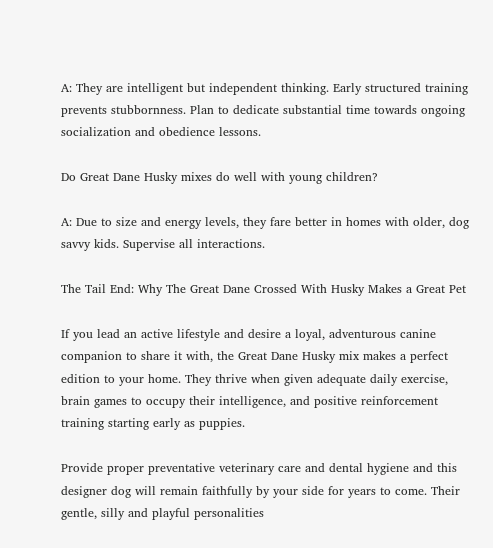A: They are intelligent but independent thinking. Early structured training prevents stubbornness. Plan to dedicate substantial time towards ongoing socialization and obedience lessons.

Do Great Dane Husky mixes do well with young children?

A: Due to size and energy levels, they fare better in homes with older, dog savvy kids. Supervise all interactions.

The Tail End: Why The Great Dane Crossed With Husky Makes a Great Pet

If you lead an active lifestyle and desire a loyal, adventurous canine companion to share it with, the Great Dane Husky mix makes a perfect edition to your home. They thrive when given adequate daily exercise, brain games to occupy their intelligence, and positive reinforcement training starting early as puppies.

Provide proper preventative veterinary care and dental hygiene and this designer dog will remain faithfully by your side for years to come. Their gentle, silly and playful personalities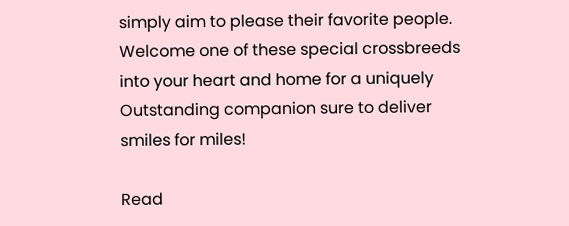simply aim to please their favorite people. Welcome one of these special crossbreeds into your heart and home for a uniquely Outstanding companion sure to deliver smiles for miles!

Read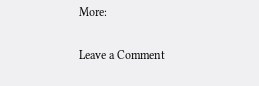More:

Leave a Comment